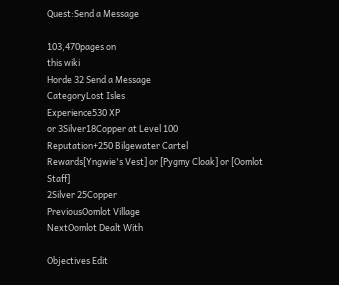Quest:Send a Message

103,470pages on
this wiki
Horde 32 Send a Message
CategoryLost Isles
Experience530 XP
or 3Silver18Copper at Level 100
Reputation+250 Bilgewater Cartel
Rewards[Yngwie's Vest] or [Pygmy Cloak] or [Oomlot Staff]
2Silver 25Copper
PreviousOomlot Village
NextOomlot Dealt With

Objectives Edit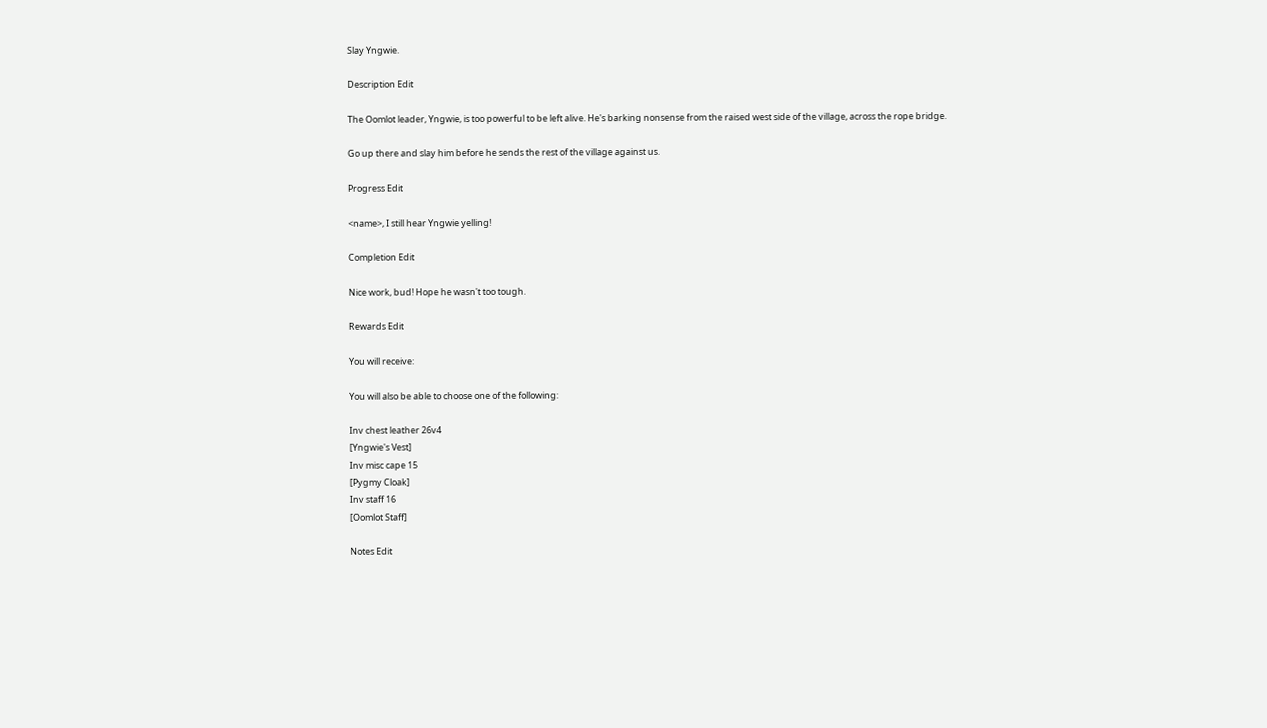Slay Yngwie.

Description Edit

The Oomlot leader, Yngwie, is too powerful to be left alive. He's barking nonsense from the raised west side of the village, across the rope bridge.

Go up there and slay him before he sends the rest of the village against us.

Progress Edit

<name>, I still hear Yngwie yelling!

Completion Edit

Nice work, bud! Hope he wasn't too tough.

Rewards Edit

You will receive:

You will also be able to choose one of the following:

Inv chest leather 26v4
[Yngwie's Vest]
Inv misc cape 15
[Pygmy Cloak]
Inv staff 16
[Oomlot Staff]

Notes Edit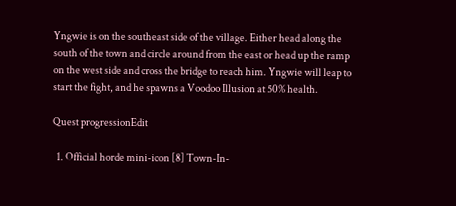Yngwie is on the southeast side of the village. Either head along the south of the town and circle around from the east or head up the ramp on the west side and cross the bridge to reach him. Yngwie will leap to start the fight, and he spawns a Voodoo Illusion at 50% health.

Quest progressionEdit

  1. Official horde mini-icon [8] Town-In-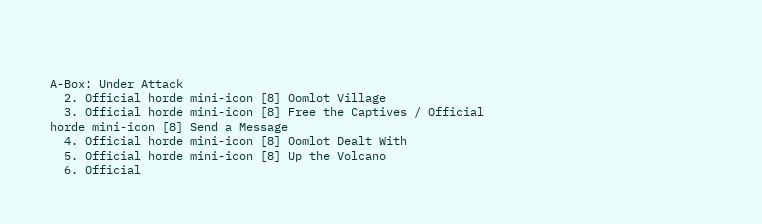A-Box: Under Attack
  2. Official horde mini-icon [8] Oomlot Village
  3. Official horde mini-icon [8] Free the Captives / Official horde mini-icon [8] Send a Message
  4. Official horde mini-icon [8] Oomlot Dealt With
  5. Official horde mini-icon [8] Up the Volcano
  6. Official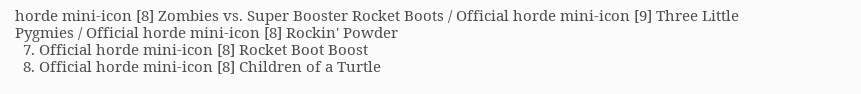horde mini-icon [8] Zombies vs. Super Booster Rocket Boots / Official horde mini-icon [9] Three Little Pygmies / Official horde mini-icon [8] Rockin' Powder
  7. Official horde mini-icon [8] Rocket Boot Boost
  8. Official horde mini-icon [8] Children of a Turtle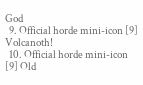God
  9. Official horde mini-icon [9] Volcanoth!
  10. Official horde mini-icon [9] Old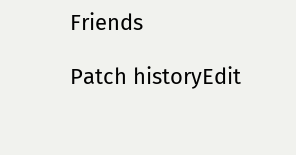Friends

Patch historyEdit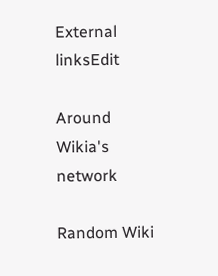External linksEdit

Around Wikia's network

Random Wiki